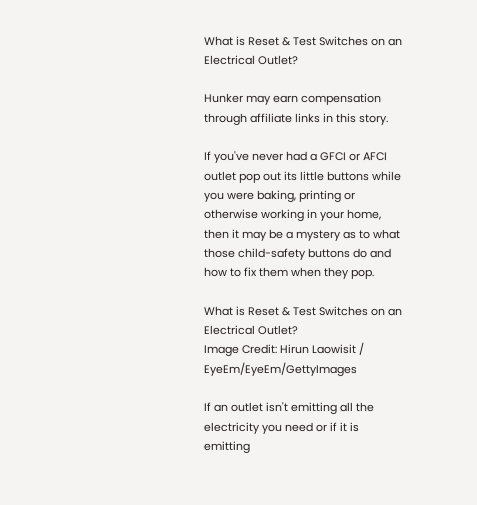What is Reset & Test Switches on an Electrical Outlet?

Hunker may earn compensation through affiliate links in this story.

If you've never had a GFCI or AFCI outlet pop out its little buttons while you were baking, printing or otherwise working in your home, then it may be a mystery as to what those child-safety buttons do and how to fix them when they pop.

What is Reset & Test Switches on an Electrical Outlet?
Image Credit: Hirun Laowisit / EyeEm/EyeEm/GettyImages

If an outlet isn't emitting all the electricity you need or if it is emitting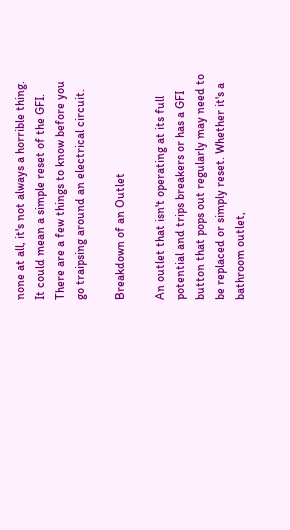none at all, it's not always a horrible thing. It could mean a simple reset of the GFI. There are a few things to know before you go traipsing around an electrical circuit.

Breakdown of an Outlet

An outlet that isn't operating at its full potential and trips breakers or has a GFI button that pops out regularly may need to be replaced or simply reset. Whether it's a bathroom outlet,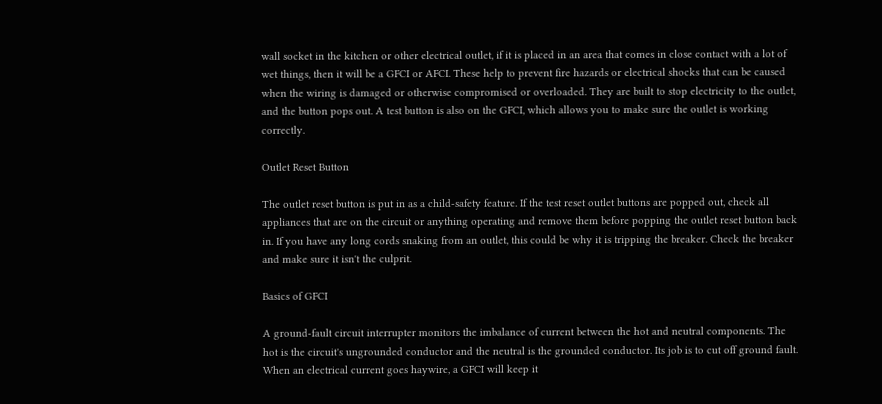wall socket in the kitchen or other electrical outlet, if it is placed in an area that comes in close contact with a lot of wet things, then it will be a GFCI or AFCI. These help to prevent fire hazards or electrical shocks that can be caused when the wiring is damaged or otherwise compromised or overloaded. They are built to stop electricity to the outlet, and the button pops out. A test button is also on the GFCI, which allows you to make sure the outlet is working correctly.

Outlet Reset Button

The outlet reset button is put in as a child-safety feature. If the test reset outlet buttons are popped out, check all appliances that are on the circuit or anything operating and remove them before popping the outlet reset button back in. If you have any long cords snaking from an outlet, this could be why it is tripping the breaker. Check the breaker and make sure it isn't the culprit.

Basics of GFCI

A ground-fault circuit interrupter monitors the imbalance of current between the hot and neutral components. The hot is the circuit's ungrounded conductor and the neutral is the grounded conductor. Its job is to cut off ground fault. When an electrical current goes haywire, a GFCI will keep it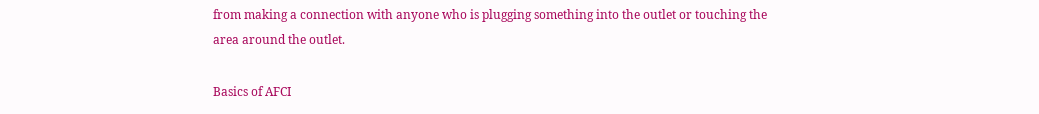from making a connection with anyone who is plugging something into the outlet or touching the area around the outlet.

Basics of AFCI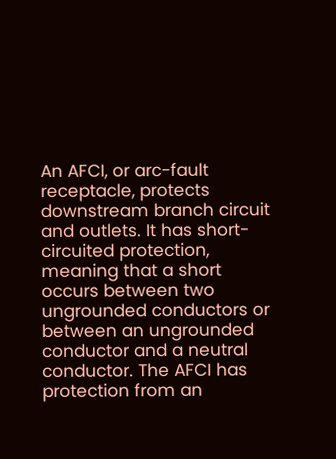An AFCI, or arc-fault receptacle, protects downstream branch circuit and outlets. It has short-circuited protection, meaning that a short occurs between two ungrounded conductors or between an ungrounded conductor and a neutral conductor. The AFCI has protection from an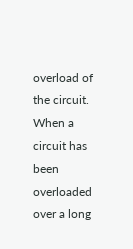overload of the circuit. When a circuit has been overloaded over a long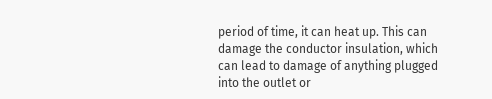period of time, it can heat up. This can damage the conductor insulation, which can lead to damage of anything plugged into the outlet or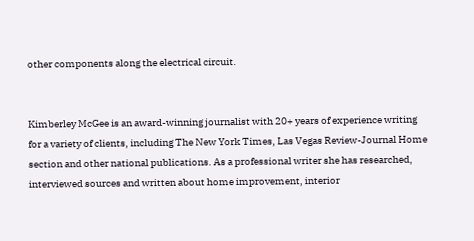other components along the electrical circuit.


Kimberley McGee is an award-winning journalist with 20+ years of experience writing for a variety of clients, including The New York Times, Las Vegas Review-Journal Home section and other national publications. As a professional writer she has researched, interviewed sources and written about home improvement, interior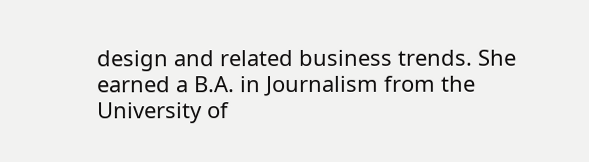design and related business trends. She earned a B.A. in Journalism from the University of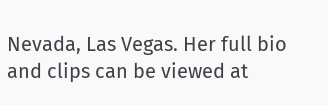Nevada, Las Vegas. Her full bio and clips can be viewed at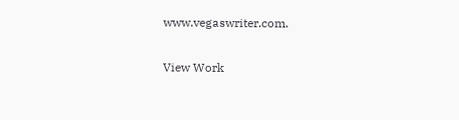www.vegaswriter.com.

View Work